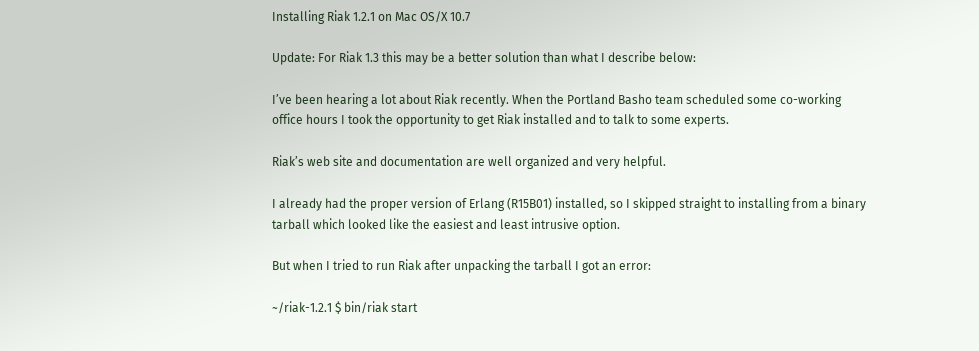Installing Riak 1.2.1 on Mac OS/X 10.7

Update: For Riak 1.3 this may be a better solution than what I describe below:

I’ve been hearing a lot about Riak recently. When the Portland Basho team scheduled some co-working office hours I took the opportunity to get Riak installed and to talk to some experts.

Riak’s web site and documentation are well organized and very helpful.

I already had the proper version of Erlang (R15B01) installed, so I skipped straight to installing from a binary tarball which looked like the easiest and least intrusive option.

But when I tried to run Riak after unpacking the tarball I got an error:

~/riak-1.2.1 $ bin/riak start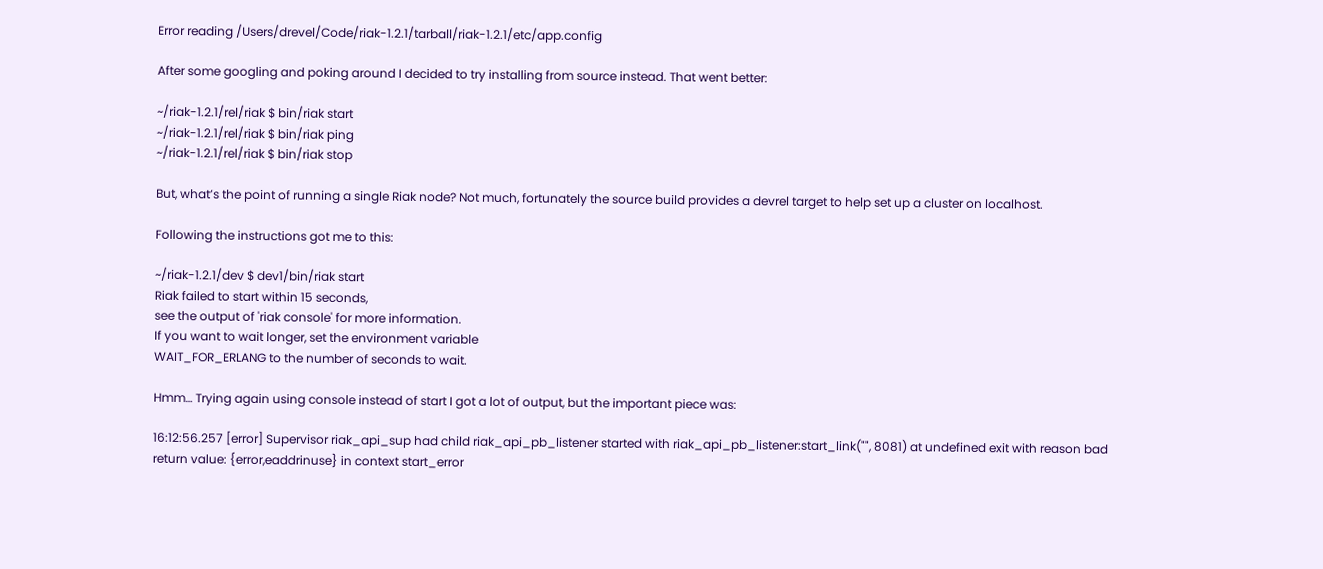Error reading /Users/drevel/Code/riak-1.2.1/tarball/riak-1.2.1/etc/app.config

After some googling and poking around I decided to try installing from source instead. That went better:

~/riak-1.2.1/rel/riak $ bin/riak start
~/riak-1.2.1/rel/riak $ bin/riak ping
~/riak-1.2.1/rel/riak $ bin/riak stop

But, what’s the point of running a single Riak node? Not much, fortunately the source build provides a devrel target to help set up a cluster on localhost.

Following the instructions got me to this:

~/riak-1.2.1/dev $ dev1/bin/riak start
Riak failed to start within 15 seconds,
see the output of 'riak console' for more information.
If you want to wait longer, set the environment variable
WAIT_FOR_ERLANG to the number of seconds to wait.

Hmm… Trying again using console instead of start I got a lot of output, but the important piece was:

16:12:56.257 [error] Supervisor riak_api_sup had child riak_api_pb_listener started with riak_api_pb_listener:start_link("", 8081) at undefined exit with reason bad return value: {error,eaddrinuse} in context start_error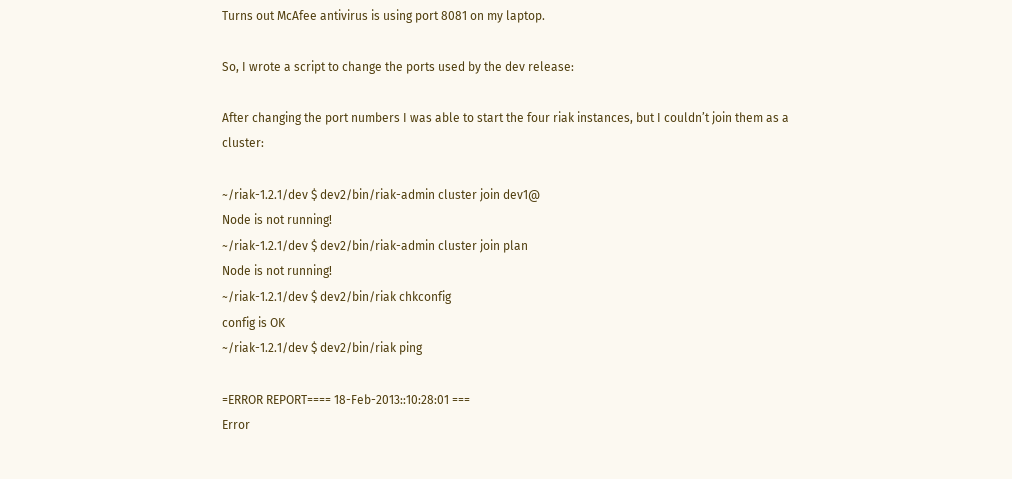Turns out McAfee antivirus is using port 8081 on my laptop.

So, I wrote a script to change the ports used by the dev release:

After changing the port numbers I was able to start the four riak instances, but I couldn’t join them as a cluster:

~/riak-1.2.1/dev $ dev2/bin/riak-admin cluster join dev1@
Node is not running!
~/riak-1.2.1/dev $ dev2/bin/riak-admin cluster join plan
Node is not running!
~/riak-1.2.1/dev $ dev2/bin/riak chkconfig
config is OK
~/riak-1.2.1/dev $ dev2/bin/riak ping

=ERROR REPORT==== 18-Feb-2013::10:28:01 ===
Error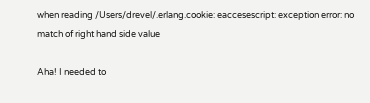when reading /Users/drevel/.erlang.cookie: eaccesescript: exception error: no match of right hand side value

Aha! I needed to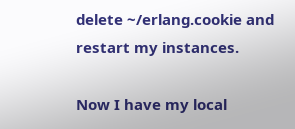delete ~/erlang.cookie and restart my instances.

Now I have my local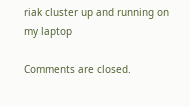riak cluster up and running on my laptop

Comments are closed.